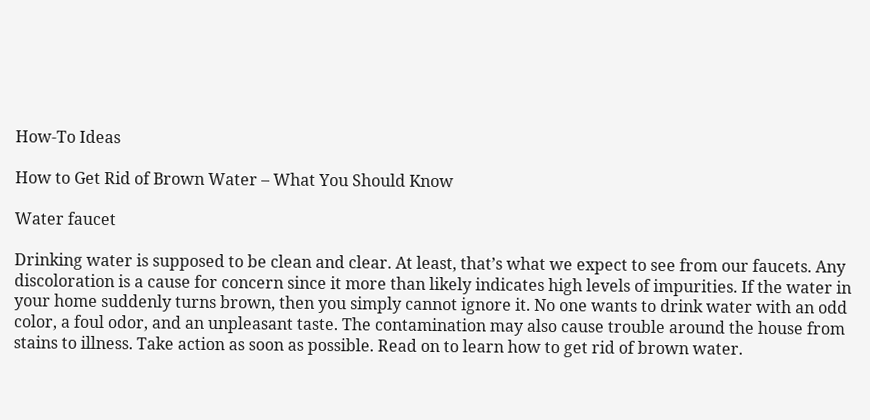How-To Ideas

How to Get Rid of Brown Water – What You Should Know

Water faucet

Drinking water is supposed to be clean and clear. At least, that’s what we expect to see from our faucets. Any discoloration is a cause for concern since it more than likely indicates high levels of impurities. If the water in your home suddenly turns brown, then you simply cannot ignore it. No one wants to drink water with an odd color, a foul odor, and an unpleasant taste. The contamination may also cause trouble around the house from stains to illness. Take action as soon as possible. Read on to learn how to get rid of brown water.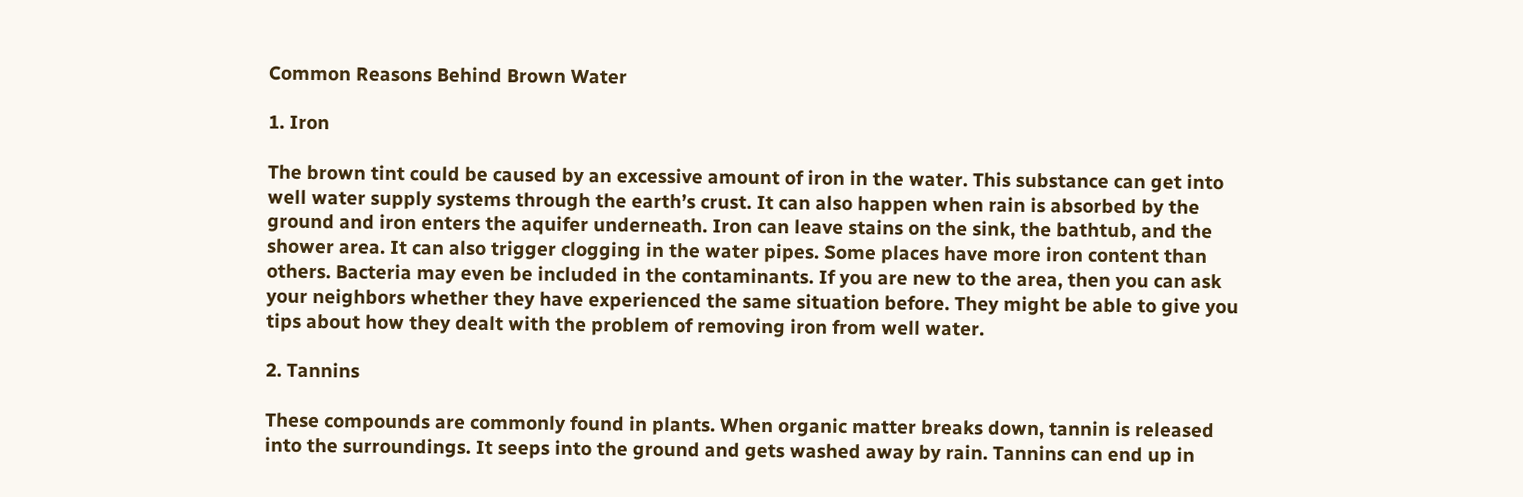Common Reasons Behind Brown Water

1. Iron

The brown tint could be caused by an excessive amount of iron in the water. This substance can get into well water supply systems through the earth’s crust. It can also happen when rain is absorbed by the ground and iron enters the aquifer underneath. Iron can leave stains on the sink, the bathtub, and the shower area. It can also trigger clogging in the water pipes. Some places have more iron content than others. Bacteria may even be included in the contaminants. If you are new to the area, then you can ask your neighbors whether they have experienced the same situation before. They might be able to give you tips about how they dealt with the problem of removing iron from well water.

2. Tannins

These compounds are commonly found in plants. When organic matter breaks down, tannin is released into the surroundings. It seeps into the ground and gets washed away by rain. Tannins can end up in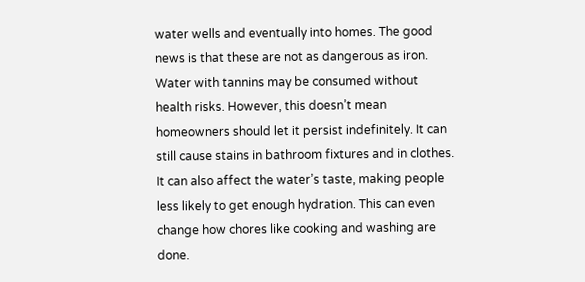water wells and eventually into homes. The good news is that these are not as dangerous as iron. Water with tannins may be consumed without health risks. However, this doesn’t mean homeowners should let it persist indefinitely. It can still cause stains in bathroom fixtures and in clothes. It can also affect the water’s taste, making people less likely to get enough hydration. This can even change how chores like cooking and washing are done.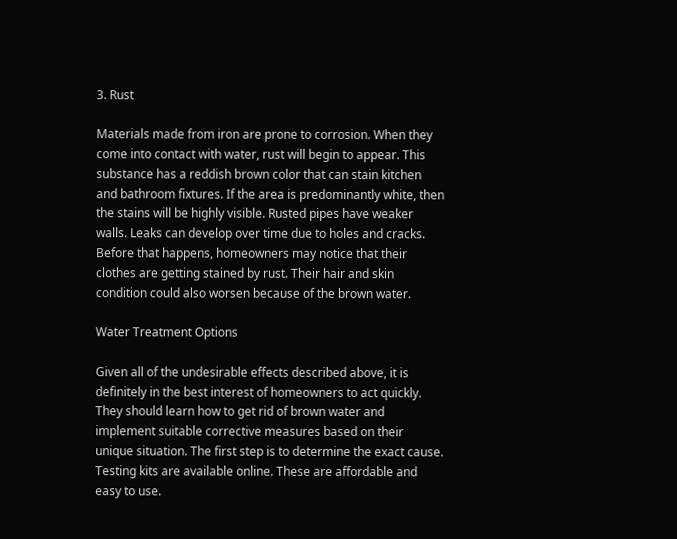3. Rust

Materials made from iron are prone to corrosion. When they come into contact with water, rust will begin to appear. This substance has a reddish brown color that can stain kitchen and bathroom fixtures. If the area is predominantly white, then the stains will be highly visible. Rusted pipes have weaker walls. Leaks can develop over time due to holes and cracks. Before that happens, homeowners may notice that their clothes are getting stained by rust. Their hair and skin condition could also worsen because of the brown water.

Water Treatment Options

Given all of the undesirable effects described above, it is definitely in the best interest of homeowners to act quickly. They should learn how to get rid of brown water and implement suitable corrective measures based on their unique situation. The first step is to determine the exact cause. Testing kits are available online. These are affordable and easy to use.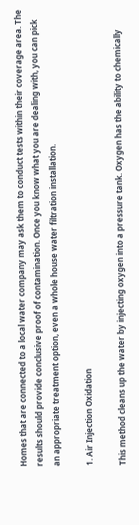Homes that are connected to a local water company may ask them to conduct tests within their coverage area. The results should provide conclusive proof of contamination. Once you know what you are dealing with, you can pick an appropriate treatment option, even a whole house water filtration installation.

1. Air Injection Oxidation

This method cleans up the water by injecting oxygen into a pressure tank. Oxygen has the ability to chemically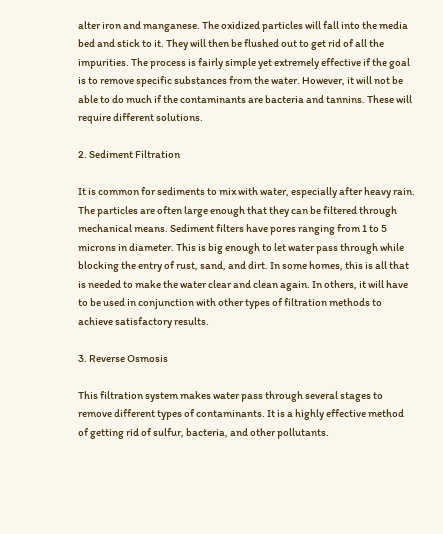alter iron and manganese. The oxidized particles will fall into the media bed and stick to it. They will then be flushed out to get rid of all the impurities. The process is fairly simple yet extremely effective if the goal is to remove specific substances from the water. However, it will not be able to do much if the contaminants are bacteria and tannins. These will require different solutions.

2. Sediment Filtration

It is common for sediments to mix with water, especially after heavy rain. The particles are often large enough that they can be filtered through mechanical means. Sediment filters have pores ranging from 1 to 5 microns in diameter. This is big enough to let water pass through while blocking the entry of rust, sand, and dirt. In some homes, this is all that is needed to make the water clear and clean again. In others, it will have to be used in conjunction with other types of filtration methods to achieve satisfactory results.

3. Reverse Osmosis

This filtration system makes water pass through several stages to remove different types of contaminants. It is a highly effective method of getting rid of sulfur, bacteria, and other pollutants.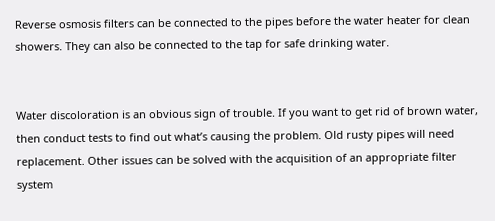Reverse osmosis filters can be connected to the pipes before the water heater for clean showers. They can also be connected to the tap for safe drinking water.


Water discoloration is an obvious sign of trouble. If you want to get rid of brown water, then conduct tests to find out what’s causing the problem. Old rusty pipes will need replacement. Other issues can be solved with the acquisition of an appropriate filter system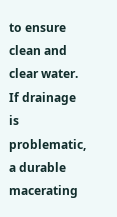to ensure clean and clear water. If drainage is problematic, a durable macerating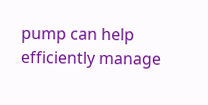pump can help efficiently manage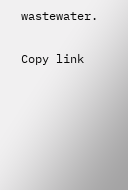wastewater.

Copy link